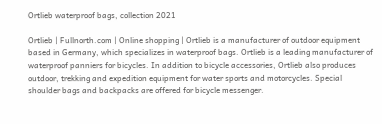Ortlieb waterproof bags, collection 2021

Ortlieb | Fullnorth.com | Online shopping | Ortlieb is a manufacturer of outdoor equipment based in Germany, which specializes in waterproof bags. Ortlieb is a leading manufacturer of waterproof panniers for bicycles. In addition to bicycle accessories, Ortlieb also produces outdoor, trekking and expedition equipment for water sports and motorcycles. Special shoulder bags and backpacks are offered for bicycle messenger.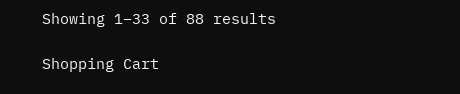Showing 1–33 of 88 results

Shopping Cart